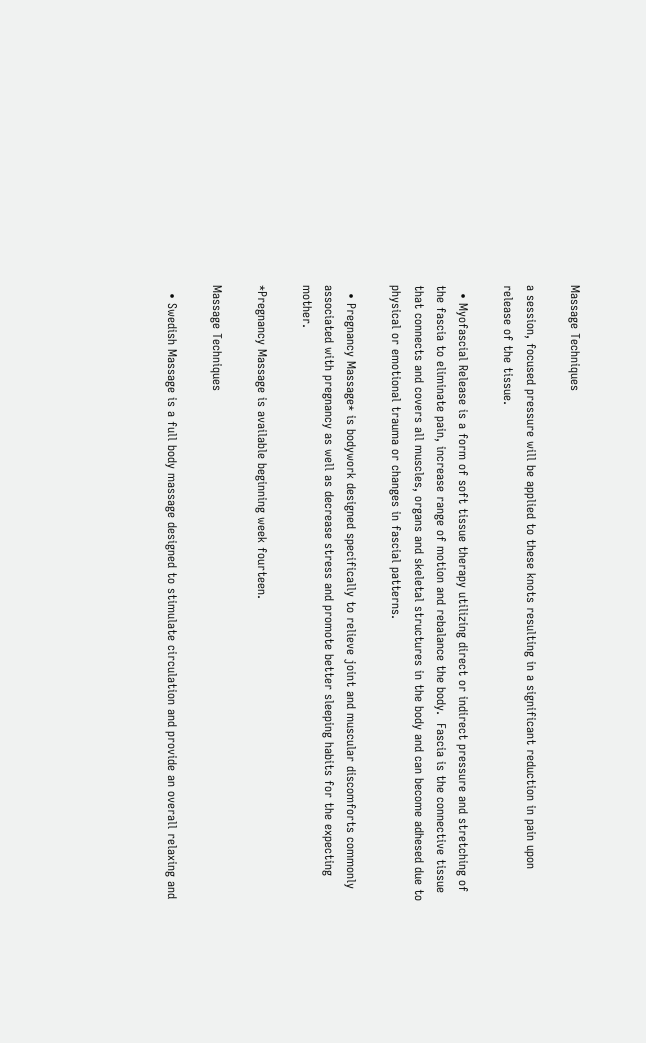Massage Techniques

a session, focused pressure will be applied to these knots resulting in a significant reduction in pain upon release of the tissue.

  • Myofascial Release is a form of soft tissue therapy utilizing direct or indirect pressure and stretching of the fascia to eliminate pain, increase range of motion and rebalance the body.  Fascia is the connective tissue that connects and covers all muscles, organs and skeletal structures in the body and can become adhesed due to physical or emotional trauma or changes in fascial patterns.

  • Pregnancy Massage* is bodywork designed specifically to relieve joint and muscular discomforts commonly associated with pregnancy as well as decrease stress and promote better sleeping habits for the expecting mother.

*Pregnancy Massage is available beginning week fourteen.

Massage Techniques

  • Swedish Massage is a full body massage designed to stimulate circulation and provide an overall relaxing and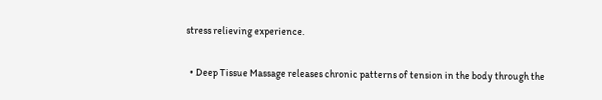stress relieving experience.

  • Deep Tissue Massage releases chronic patterns of tension in the body through the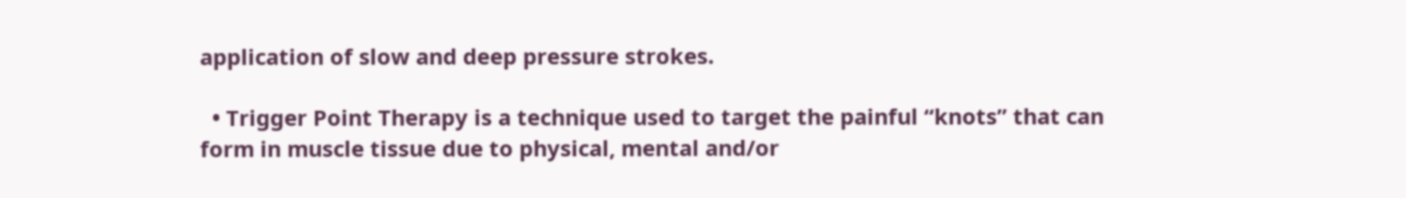application of slow and deep pressure strokes.

  • Trigger Point Therapy is a technique used to target the painful “knots” that can form in muscle tissue due to physical, mental and/or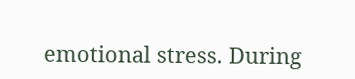emotional stress. During